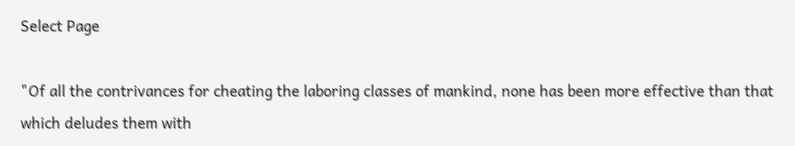Select Page

"Of all the contrivances for cheating the laboring classes of mankind, none has been more effective than that which deludes them with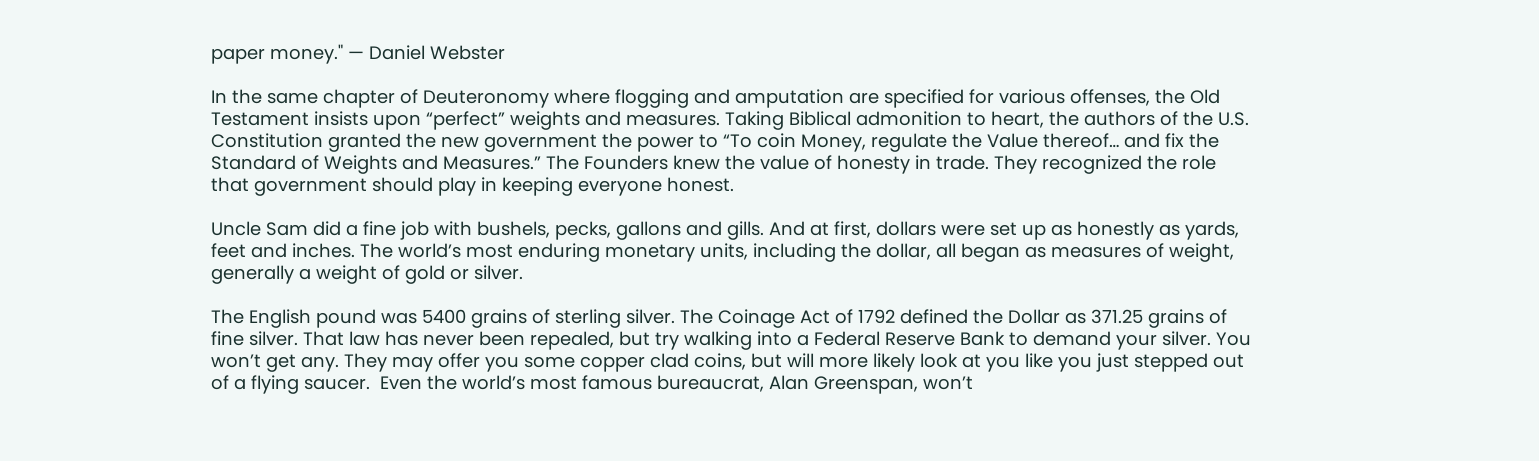paper money." — Daniel Webster

In the same chapter of Deuteronomy where flogging and amputation are specified for various offenses, the Old Testament insists upon “perfect” weights and measures. Taking Biblical admonition to heart, the authors of the U.S. Constitution granted the new government the power to “To coin Money, regulate the Value thereof… and fix the Standard of Weights and Measures.” The Founders knew the value of honesty in trade. They recognized the role that government should play in keeping everyone honest.

Uncle Sam did a fine job with bushels, pecks, gallons and gills. And at first, dollars were set up as honestly as yards, feet and inches. The world’s most enduring monetary units, including the dollar, all began as measures of weight, generally a weight of gold or silver.

The English pound was 5400 grains of sterling silver. The Coinage Act of 1792 defined the Dollar as 371.25 grains of fine silver. That law has never been repealed, but try walking into a Federal Reserve Bank to demand your silver. You won’t get any. They may offer you some copper clad coins, but will more likely look at you like you just stepped out of a flying saucer.  Even the world’s most famous bureaucrat, Alan Greenspan, won’t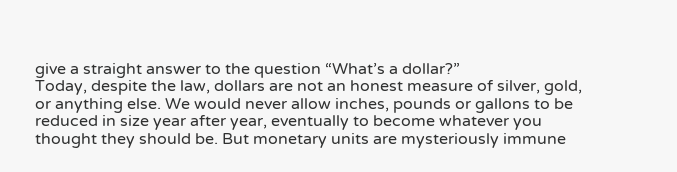give a straight answer to the question “What’s a dollar?”
Today, despite the law, dollars are not an honest measure of silver, gold, or anything else. We would never allow inches, pounds or gallons to be reduced in size year after year, eventually to become whatever you thought they should be. But monetary units are mysteriously immune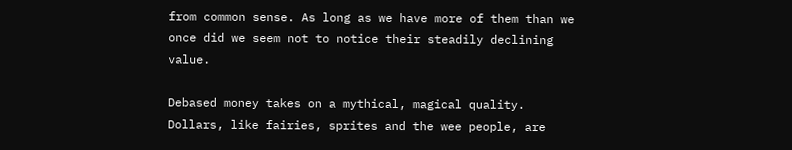from common sense. As long as we have more of them than we once did we seem not to notice their steadily declining value.

Debased money takes on a mythical, magical quality. Dollars, like fairies, sprites and the wee people, are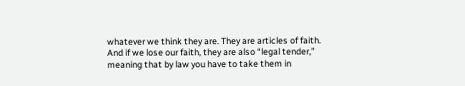whatever we think they are. They are articles of faith. And if we lose our faith, they are also “legal tender,” meaning that by law you have to take them in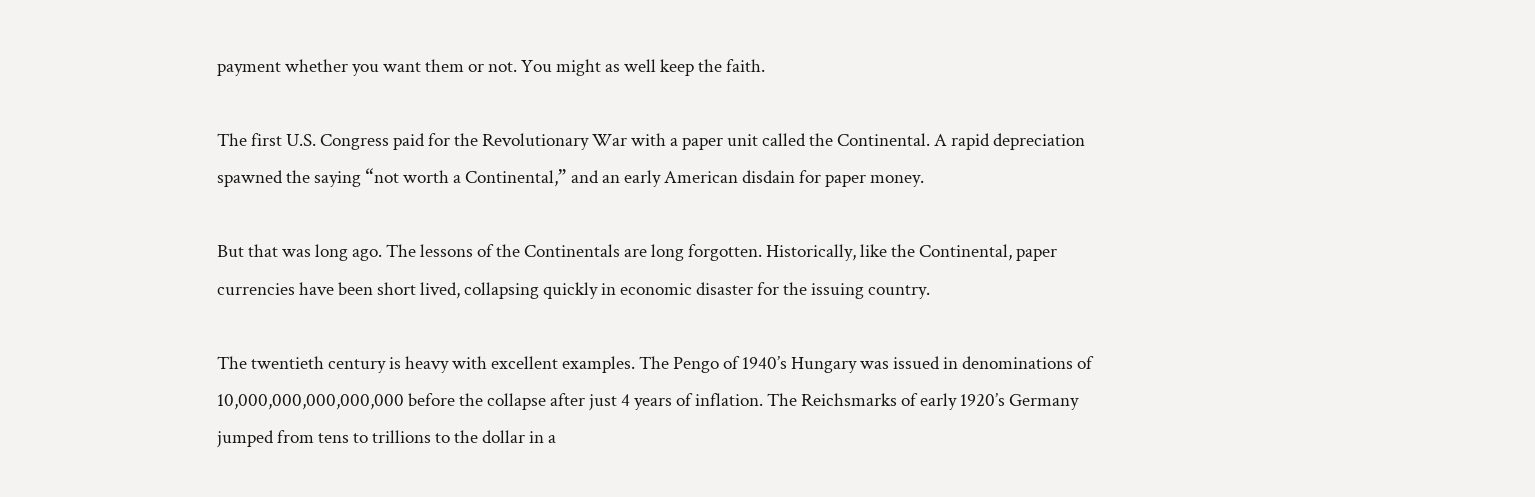payment whether you want them or not. You might as well keep the faith.

The first U.S. Congress paid for the Revolutionary War with a paper unit called the Continental. A rapid depreciation spawned the saying “not worth a Continental,” and an early American disdain for paper money.

But that was long ago. The lessons of the Continentals are long forgotten. Historically, like the Continental, paper currencies have been short lived, collapsing quickly in economic disaster for the issuing country.

The twentieth century is heavy with excellent examples. The Pengo of 1940’s Hungary was issued in denominations of 10,000,000,000,000,000 before the collapse after just 4 years of inflation. The Reichsmarks of early 1920’s Germany jumped from tens to trillions to the dollar in a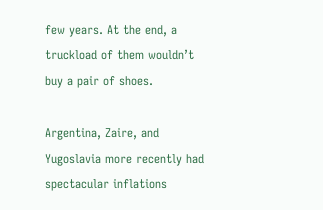few years. At the end, a truckload of them wouldn’t buy a pair of shoes.

Argentina, Zaire, and Yugoslavia more recently had spectacular inflations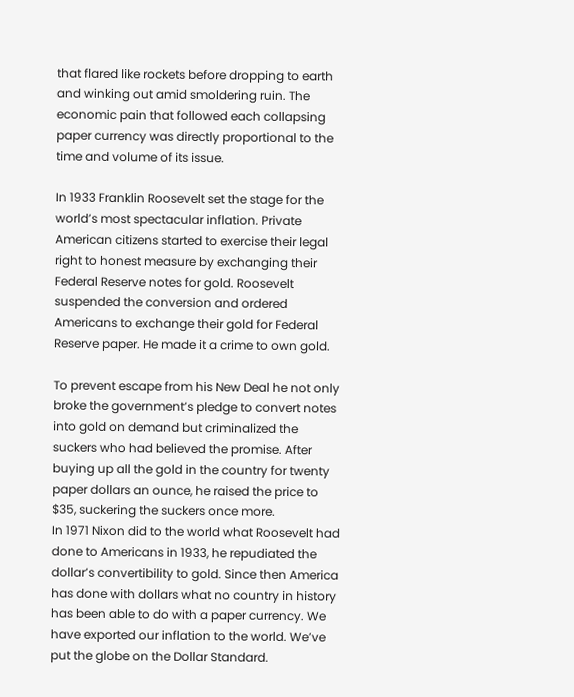that flared like rockets before dropping to earth and winking out amid smoldering ruin. The economic pain that followed each collapsing paper currency was directly proportional to the time and volume of its issue.

In 1933 Franklin Roosevelt set the stage for the world’s most spectacular inflation. Private American citizens started to exercise their legal right to honest measure by exchanging their Federal Reserve notes for gold. Roosevelt suspended the conversion and ordered Americans to exchange their gold for Federal Reserve paper. He made it a crime to own gold.

To prevent escape from his New Deal he not only broke the government’s pledge to convert notes into gold on demand but criminalized the suckers who had believed the promise. After buying up all the gold in the country for twenty paper dollars an ounce, he raised the price to $35, suckering the suckers once more.
In 1971 Nixon did to the world what Roosevelt had done to Americans in 1933, he repudiated the dollar’s convertibility to gold. Since then America has done with dollars what no country in history has been able to do with a paper currency. We have exported our inflation to the world. We’ve put the globe on the Dollar Standard.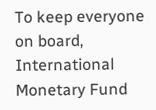To keep everyone on board, International Monetary Fund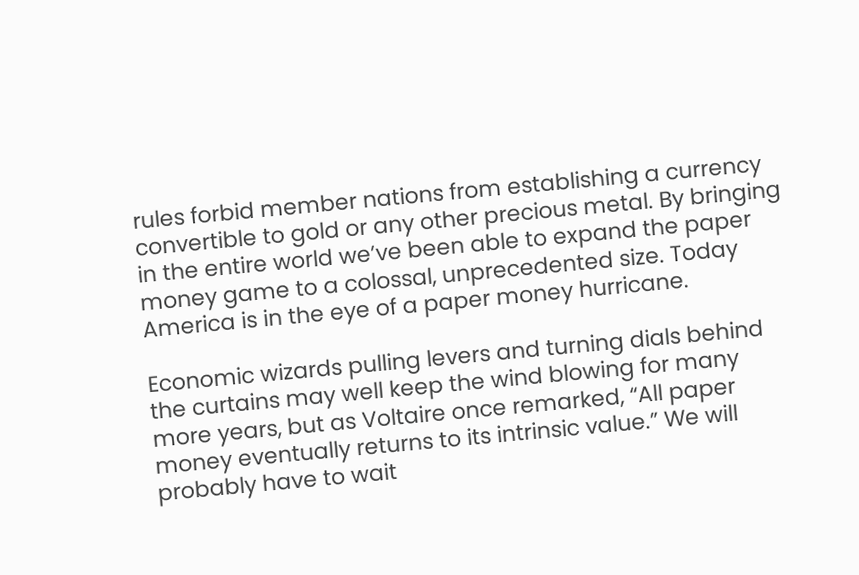rules forbid member nations from establishing a currency convertible to gold or any other precious metal. By bringing in the entire world we’ve been able to expand the paper money game to a colossal, unprecedented size. Today America is in the eye of a paper money hurricane.

Economic wizards pulling levers and turning dials behind the curtains may well keep the wind blowing for many more years, but as Voltaire once remarked, “All paper money eventually returns to its intrinsic value.” We will probably have to wait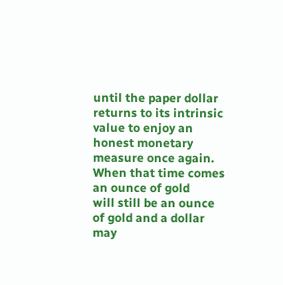until the paper dollar returns to its intrinsic value to enjoy an honest monetary measure once again. When that time comes an ounce of gold
will still be an ounce of gold and a dollar may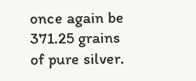once again be 371.25 grains of pure silver.